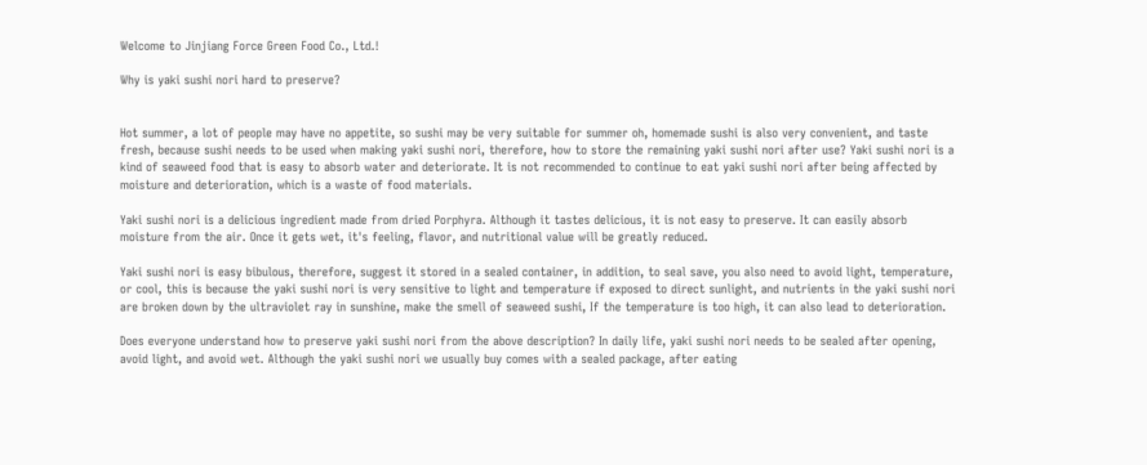Welcome to Jinjiang Force Green Food Co., Ltd.!

Why is yaki sushi nori hard to preserve?


Hot summer, a lot of people may have no appetite, so sushi may be very suitable for summer oh, homemade sushi is also very convenient, and taste fresh, because sushi needs to be used when making yaki sushi nori, therefore, how to store the remaining yaki sushi nori after use? Yaki sushi nori is a kind of seaweed food that is easy to absorb water and deteriorate. It is not recommended to continue to eat yaki sushi nori after being affected by moisture and deterioration, which is a waste of food materials.

Yaki sushi nori is a delicious ingredient made from dried Porphyra. Although it tastes delicious, it is not easy to preserve. It can easily absorb moisture from the air. Once it gets wet, it's feeling, flavor, and nutritional value will be greatly reduced.

Yaki sushi nori is easy bibulous, therefore, suggest it stored in a sealed container, in addition, to seal save, you also need to avoid light, temperature, or cool, this is because the yaki sushi nori is very sensitive to light and temperature if exposed to direct sunlight, and nutrients in the yaki sushi nori are broken down by the ultraviolet ray in sunshine, make the smell of seaweed sushi, If the temperature is too high, it can also lead to deterioration.

Does everyone understand how to preserve yaki sushi nori from the above description? In daily life, yaki sushi nori needs to be sealed after opening, avoid light, and avoid wet. Although the yaki sushi nori we usually buy comes with a sealed package, after eating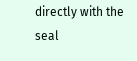directly with the seal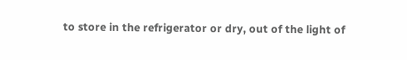to store in the refrigerator or dry, out of the light of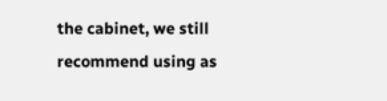the cabinet, we still recommend using as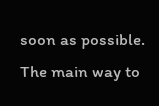soon as possible. The main way to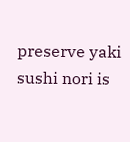preserve yaki sushi nori is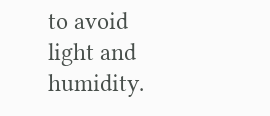to avoid light and humidity.